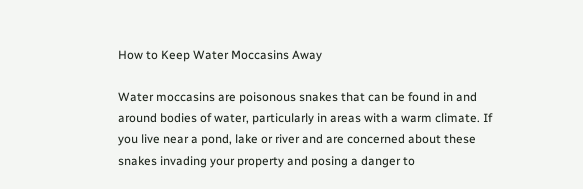How to Keep Water Moccasins Away

Water moccasins are poisonous snakes that can be found in and around bodies of water, particularly in areas with a warm climate. If you live near a pond, lake or river and are concerned about these snakes invading your property and posing a danger to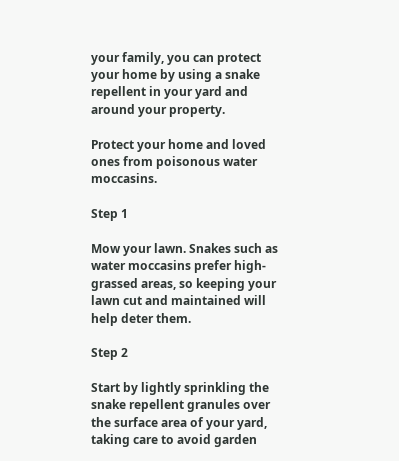your family, you can protect your home by using a snake repellent in your yard and around your property.

Protect your home and loved ones from poisonous water moccasins.

Step 1

Mow your lawn. Snakes such as water moccasins prefer high-grassed areas, so keeping your lawn cut and maintained will help deter them.

Step 2

Start by lightly sprinkling the snake repellent granules over the surface area of your yard, taking care to avoid garden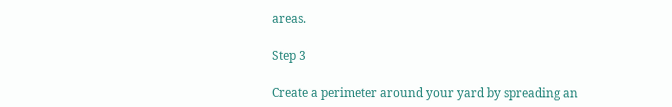areas.

Step 3

Create a perimeter around your yard by spreading an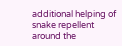additional helping of snake repellent around the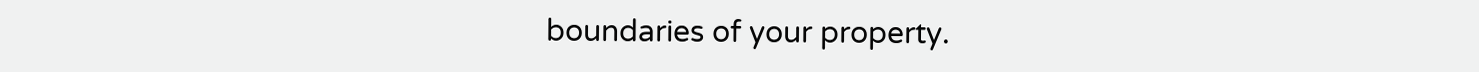boundaries of your property.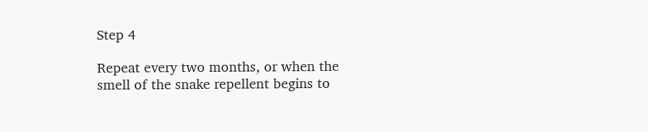Step 4

Repeat every two months, or when the smell of the snake repellent begins to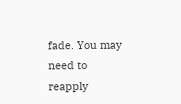fade. You may need to reapply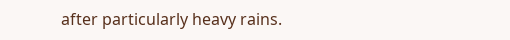after particularly heavy rains.